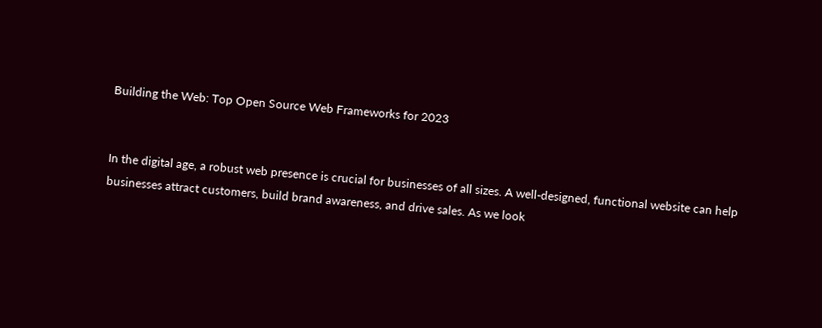Building the Web: Top Open Source Web Frameworks for 2023


In the digital age, a robust web presence is crucial for businesses of all sizes. A well-designed, functional website can help businesses attract customers, build brand awareness, and drive sales. As we look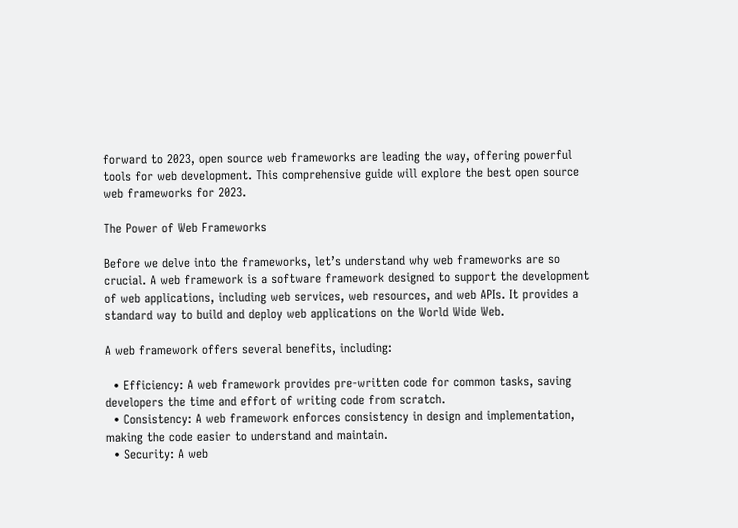forward to 2023, open source web frameworks are leading the way, offering powerful tools for web development. This comprehensive guide will explore the best open source web frameworks for 2023.

The Power of Web Frameworks

Before we delve into the frameworks, let’s understand why web frameworks are so crucial. A web framework is a software framework designed to support the development of web applications, including web services, web resources, and web APIs. It provides a standard way to build and deploy web applications on the World Wide Web.

A web framework offers several benefits, including:

  • Efficiency: A web framework provides pre-written code for common tasks, saving developers the time and effort of writing code from scratch.
  • Consistency: A web framework enforces consistency in design and implementation, making the code easier to understand and maintain.
  • Security: A web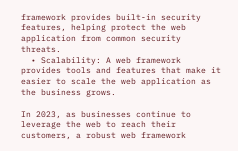framework provides built-in security features, helping protect the web application from common security threats.
  • Scalability: A web framework provides tools and features that make it easier to scale the web application as the business grows.

In 2023, as businesses continue to leverage the web to reach their customers, a robust web framework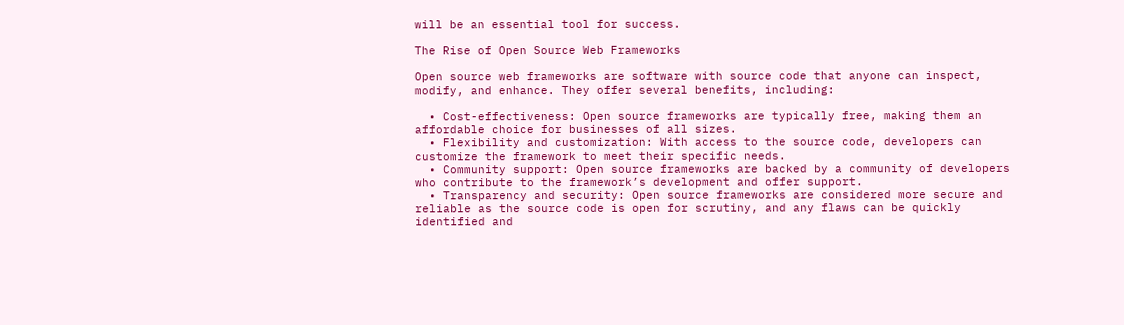will be an essential tool for success.

The Rise of Open Source Web Frameworks

Open source web frameworks are software with source code that anyone can inspect, modify, and enhance. They offer several benefits, including:

  • Cost-effectiveness: Open source frameworks are typically free, making them an affordable choice for businesses of all sizes.
  • Flexibility and customization: With access to the source code, developers can customize the framework to meet their specific needs.
  • Community support: Open source frameworks are backed by a community of developers who contribute to the framework’s development and offer support.
  • Transparency and security: Open source frameworks are considered more secure and reliable as the source code is open for scrutiny, and any flaws can be quickly identified and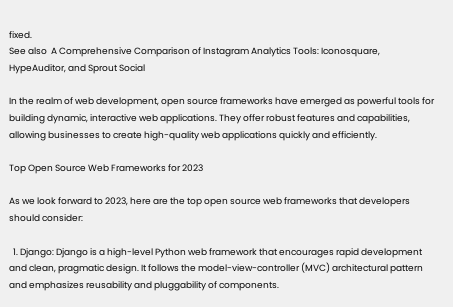fixed.
See also  A Comprehensive Comparison of Instagram Analytics Tools: Iconosquare, HypeAuditor, and Sprout Social

In the realm of web development, open source frameworks have emerged as powerful tools for building dynamic, interactive web applications. They offer robust features and capabilities, allowing businesses to create high-quality web applications quickly and efficiently.

Top Open Source Web Frameworks for 2023

As we look forward to 2023, here are the top open source web frameworks that developers should consider:

  1. Django: Django is a high-level Python web framework that encourages rapid development and clean, pragmatic design. It follows the model-view-controller (MVC) architectural pattern and emphasizes reusability and pluggability of components.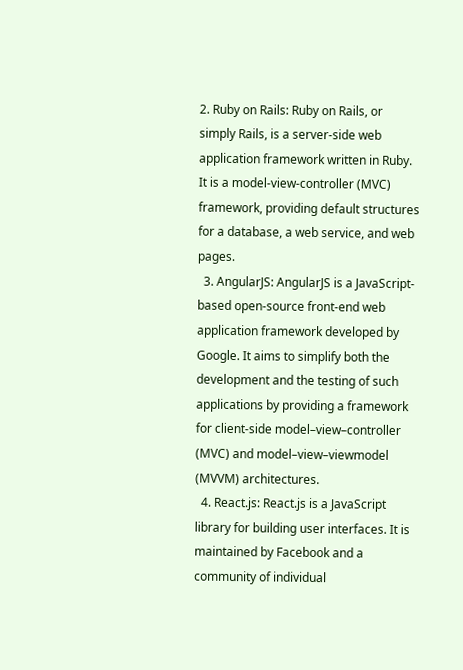2. Ruby on Rails: Ruby on Rails, or simply Rails, is a server-side web application framework written in Ruby. It is a model-view-controller (MVC) framework, providing default structures for a database, a web service, and web pages.
  3. AngularJS: AngularJS is a JavaScript-based open-source front-end web application framework developed by Google. It aims to simplify both the development and the testing of such applications by providing a framework for client-side model–view–controller (MVC) and model–view–viewmodel (MVVM) architectures.
  4. React.js: React.js is a JavaScript library for building user interfaces. It is maintained by Facebook and a community of individual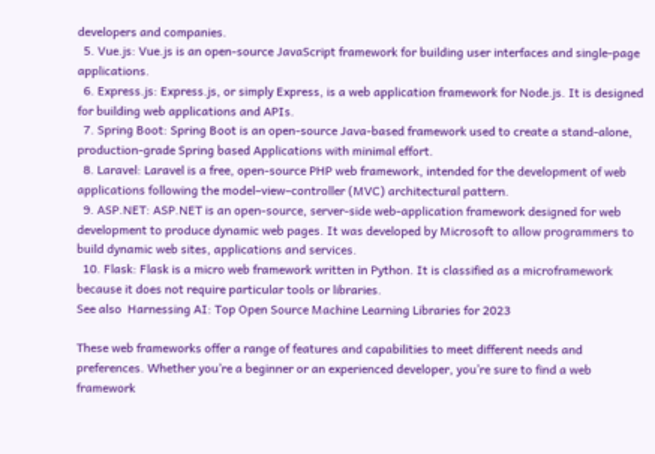developers and companies.
  5. Vue.js: Vue.js is an open-source JavaScript framework for building user interfaces and single-page applications.
  6. Express.js: Express.js, or simply Express, is a web application framework for Node.js. It is designed for building web applications and APIs.
  7. Spring Boot: Spring Boot is an open-source Java-based framework used to create a stand-alone, production-grade Spring based Applications with minimal effort.
  8. Laravel: Laravel is a free, open-source PHP web framework, intended for the development of web applications following the model–view–controller (MVC) architectural pattern.
  9. ASP.NET: ASP.NET is an open-source, server-side web-application framework designed for web development to produce dynamic web pages. It was developed by Microsoft to allow programmers to build dynamic web sites, applications and services.
  10. Flask: Flask is a micro web framework written in Python. It is classified as a microframework because it does not require particular tools or libraries.
See also  Harnessing AI: Top Open Source Machine Learning Libraries for 2023

These web frameworks offer a range of features and capabilities to meet different needs and preferences. Whether you’re a beginner or an experienced developer, you’re sure to find a web framework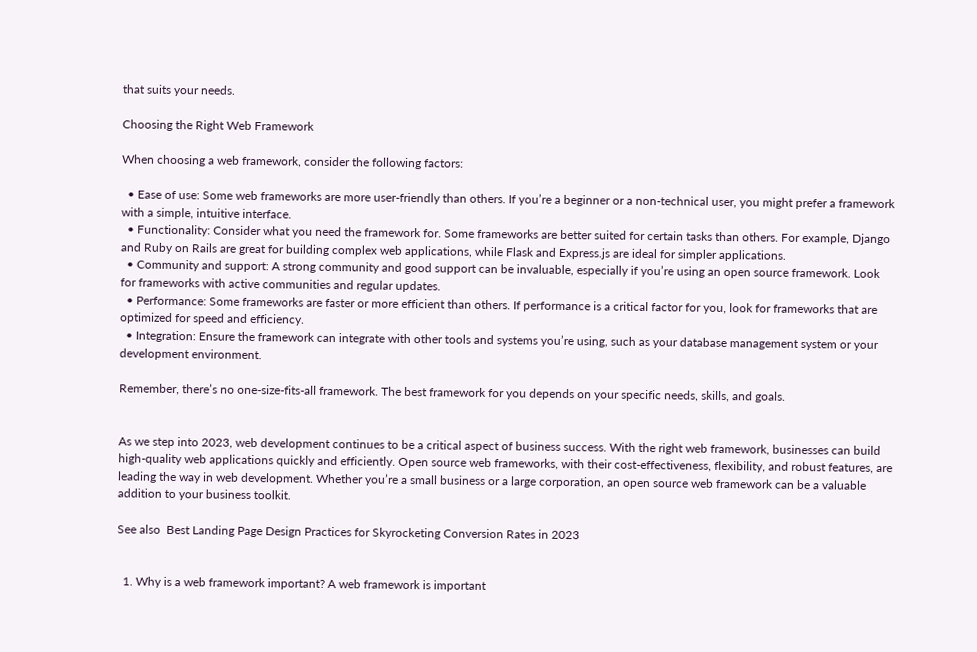that suits your needs.

Choosing the Right Web Framework

When choosing a web framework, consider the following factors:

  • Ease of use: Some web frameworks are more user-friendly than others. If you’re a beginner or a non-technical user, you might prefer a framework with a simple, intuitive interface.
  • Functionality: Consider what you need the framework for. Some frameworks are better suited for certain tasks than others. For example, Django and Ruby on Rails are great for building complex web applications, while Flask and Express.js are ideal for simpler applications.
  • Community and support: A strong community and good support can be invaluable, especially if you’re using an open source framework. Look for frameworks with active communities and regular updates.
  • Performance: Some frameworks are faster or more efficient than others. If performance is a critical factor for you, look for frameworks that are optimized for speed and efficiency.
  • Integration: Ensure the framework can integrate with other tools and systems you’re using, such as your database management system or your development environment.

Remember, there’s no one-size-fits-all framework. The best framework for you depends on your specific needs, skills, and goals.


As we step into 2023, web development continues to be a critical aspect of business success. With the right web framework, businesses can build high-quality web applications quickly and efficiently. Open source web frameworks, with their cost-effectiveness, flexibility, and robust features, are leading the way in web development. Whether you’re a small business or a large corporation, an open source web framework can be a valuable addition to your business toolkit.

See also  Best Landing Page Design Practices for Skyrocketing Conversion Rates in 2023


  1. Why is a web framework important? A web framework is important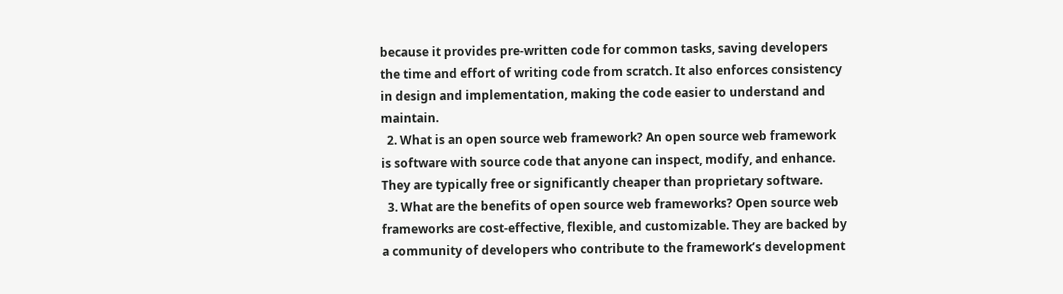because it provides pre-written code for common tasks, saving developers the time and effort of writing code from scratch. It also enforces consistency in design and implementation, making the code easier to understand and maintain.
  2. What is an open source web framework? An open source web framework is software with source code that anyone can inspect, modify, and enhance. They are typically free or significantly cheaper than proprietary software.
  3. What are the benefits of open source web frameworks? Open source web frameworks are cost-effective, flexible, and customizable. They are backed by a community of developers who contribute to the framework’s development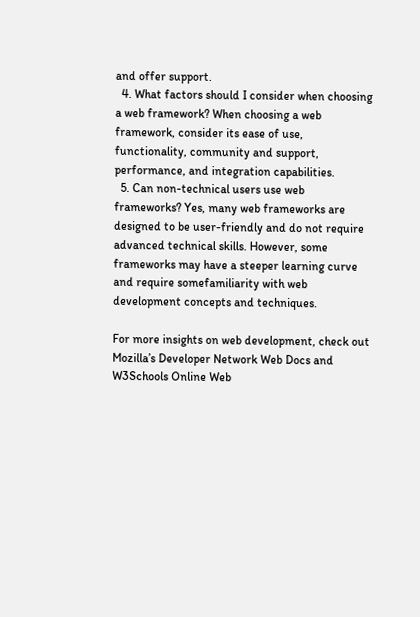and offer support.
  4. What factors should I consider when choosing a web framework? When choosing a web framework, consider its ease of use, functionality, community and support, performance, and integration capabilities.
  5. Can non-technical users use web frameworks? Yes, many web frameworks are designed to be user-friendly and do not require advanced technical skills. However, some frameworks may have a steeper learning curve and require somefamiliarity with web development concepts and techniques.

For more insights on web development, check out Mozilla’s Developer Network Web Docs and W3Schools Online Web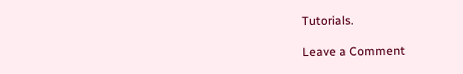Tutorials.

Leave a Comment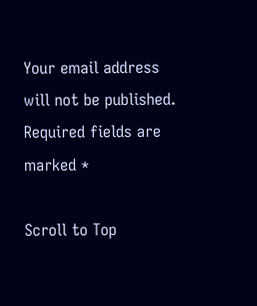Your email address will not be published. Required fields are marked *

Scroll to Top